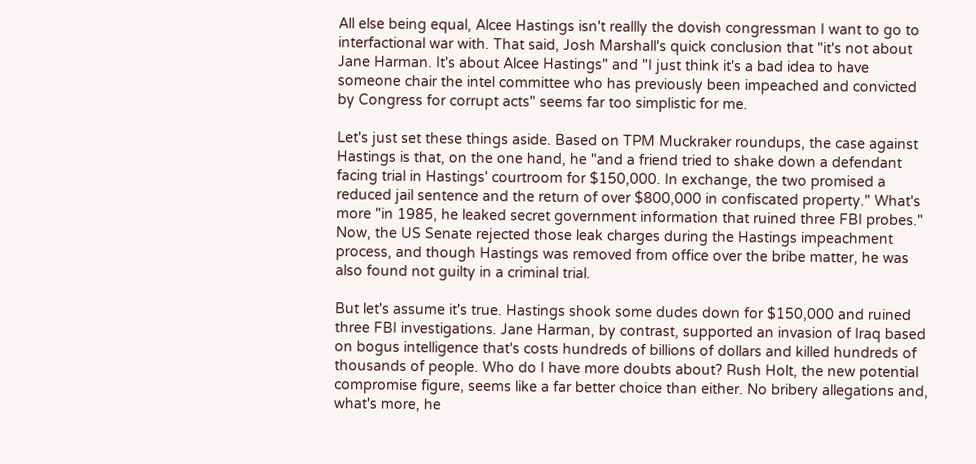All else being equal, Alcee Hastings isn't reallly the dovish congressman I want to go to interfactional war with. That said, Josh Marshall's quick conclusion that "it's not about Jane Harman. It's about Alcee Hastings" and "I just think it's a bad idea to have someone chair the intel committee who has previously been impeached and convicted by Congress for corrupt acts" seems far too simplistic for me.

Let's just set these things aside. Based on TPM Muckraker roundups, the case against Hastings is that, on the one hand, he "and a friend tried to shake down a defendant facing trial in Hastings' courtroom for $150,000. In exchange, the two promised a reduced jail sentence and the return of over $800,000 in confiscated property." What's more "in 1985, he leaked secret government information that ruined three FBI probes." Now, the US Senate rejected those leak charges during the Hastings impeachment process, and though Hastings was removed from office over the bribe matter, he was also found not guilty in a criminal trial.

But let's assume it's true. Hastings shook some dudes down for $150,000 and ruined three FBI investigations. Jane Harman, by contrast, supported an invasion of Iraq based on bogus intelligence that's costs hundreds of billions of dollars and killed hundreds of thousands of people. Who do I have more doubts about? Rush Holt, the new potential compromise figure, seems like a far better choice than either. No bribery allegations and, what's more, he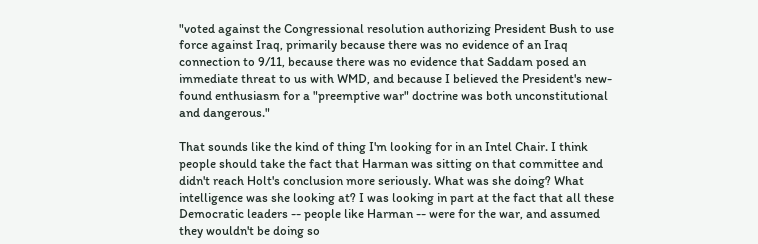"voted against the Congressional resolution authorizing President Bush to use force against Iraq, primarily because there was no evidence of an Iraq connection to 9/11, because there was no evidence that Saddam posed an immediate threat to us with WMD, and because I believed the President's new-found enthusiasm for a "preemptive war" doctrine was both unconstitutional and dangerous."

That sounds like the kind of thing I'm looking for in an Intel Chair. I think people should take the fact that Harman was sitting on that committee and didn't reach Holt's conclusion more seriously. What was she doing? What intelligence was she looking at? I was looking in part at the fact that all these Democratic leaders -- people like Harman -- were for the war, and assumed they wouldn't be doing so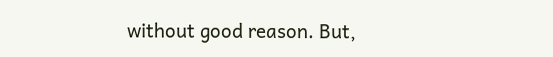without good reason. But,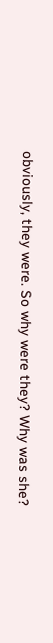obviously, they were. So why were they? Why was she?